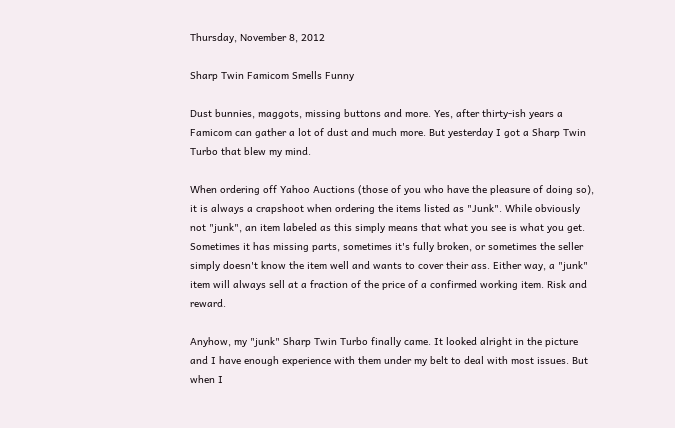Thursday, November 8, 2012

Sharp Twin Famicom Smells Funny

Dust bunnies, maggots, missing buttons and more. Yes, after thirty-ish years a Famicom can gather a lot of dust and much more. But yesterday I got a Sharp Twin Turbo that blew my mind.

When ordering off Yahoo Auctions (those of you who have the pleasure of doing so), it is always a crapshoot when ordering the items listed as "Junk". While obviously not "junk", an item labeled as this simply means that what you see is what you get. Sometimes it has missing parts, sometimes it's fully broken, or sometimes the seller simply doesn't know the item well and wants to cover their ass. Either way, a "junk" item will always sell at a fraction of the price of a confirmed working item. Risk and reward.

Anyhow, my "junk" Sharp Twin Turbo finally came. It looked alright in the picture and I have enough experience with them under my belt to deal with most issues. But when I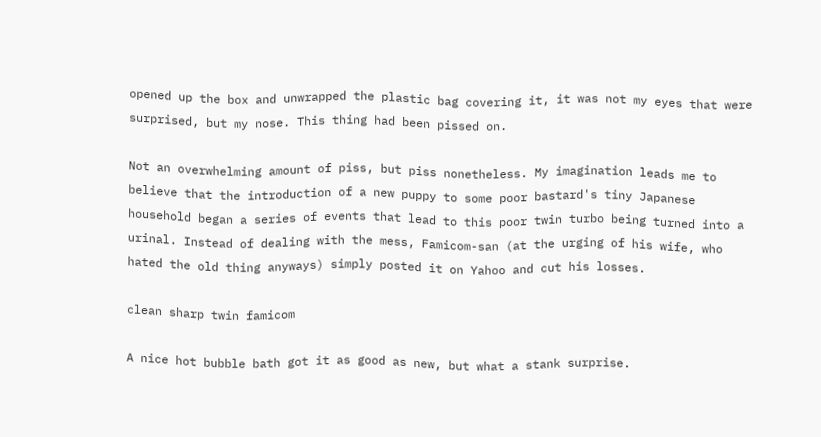opened up the box and unwrapped the plastic bag covering it, it was not my eyes that were surprised, but my nose. This thing had been pissed on.

Not an overwhelming amount of piss, but piss nonetheless. My imagination leads me to believe that the introduction of a new puppy to some poor bastard's tiny Japanese household began a series of events that lead to this poor twin turbo being turned into a urinal. Instead of dealing with the mess, Famicom-san (at the urging of his wife, who hated the old thing anyways) simply posted it on Yahoo and cut his losses.

clean sharp twin famicom

A nice hot bubble bath got it as good as new, but what a stank surprise.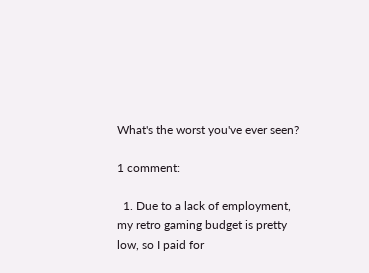What's the worst you've ever seen?

1 comment:

  1. Due to a lack of employment, my retro gaming budget is pretty low, so I paid for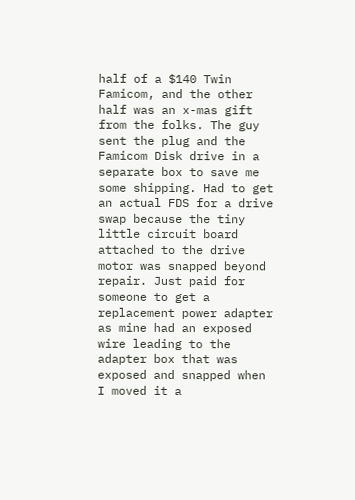half of a $140 Twin Famicom, and the other half was an x-mas gift from the folks. The guy sent the plug and the Famicom Disk drive in a separate box to save me some shipping. Had to get an actual FDS for a drive swap because the tiny little circuit board attached to the drive motor was snapped beyond repair. Just paid for someone to get a replacement power adapter as mine had an exposed wire leading to the adapter box that was exposed and snapped when I moved it a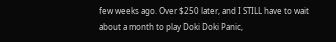few weeks ago. Over $250 later, and I STILL have to wait about a month to play Doki Doki Panic,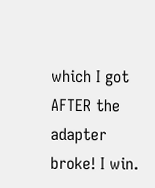which I got AFTER the adapter broke! I win.